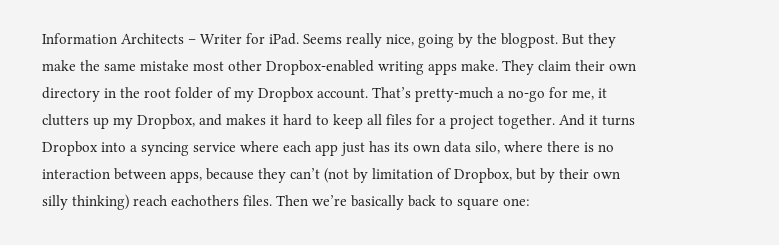Information Architects – Writer for iPad. Seems really nice, going by the blogpost. But they make the same mistake most other Dropbox-enabled writing apps make. They claim their own directory in the root folder of my Dropbox account. That’s pretty-much a no-go for me, it clutters up my Dropbox, and makes it hard to keep all files for a project together. And it turns Dropbox into a syncing service where each app just has its own data silo, where there is no interaction between apps, because they can’t (not by limitation of Dropbox, but by their own silly thinking) reach eachothers files. Then we’re basically back to square one: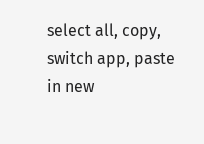select all, copy, switch app, paste in new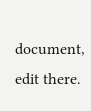document, edit there.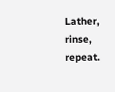Lather, rinse, repeat.